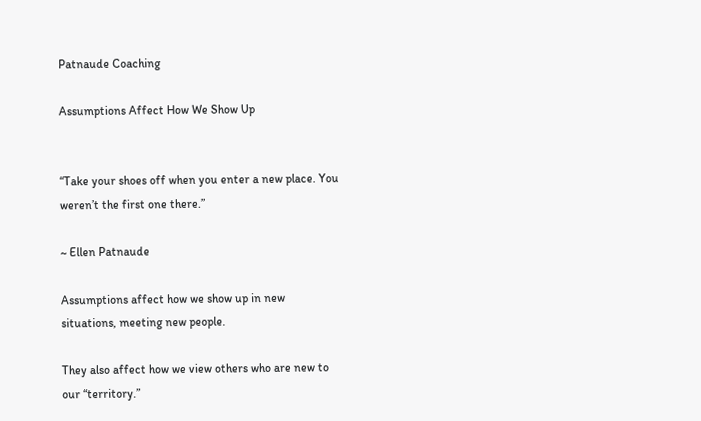Patnaude Coaching

Assumptions Affect How We Show Up


“Take your shoes off when you enter a new place. You weren’t the first one there.”

~ Ellen Patnaude

Assumptions affect how we show up in new situations, meeting new people.

They also affect how we view others who are new to our “territory.”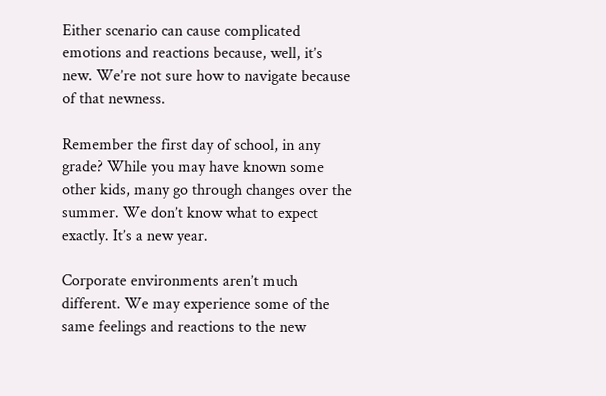Either scenario can cause complicated emotions and reactions because, well, it’s new. We’re not sure how to navigate because of that newness.

Remember the first day of school, in any grade? While you may have known some other kids, many go through changes over the summer. We don’t know what to expect exactly. It’s a new year.

Corporate environments aren’t much different. We may experience some of the same feelings and reactions to the new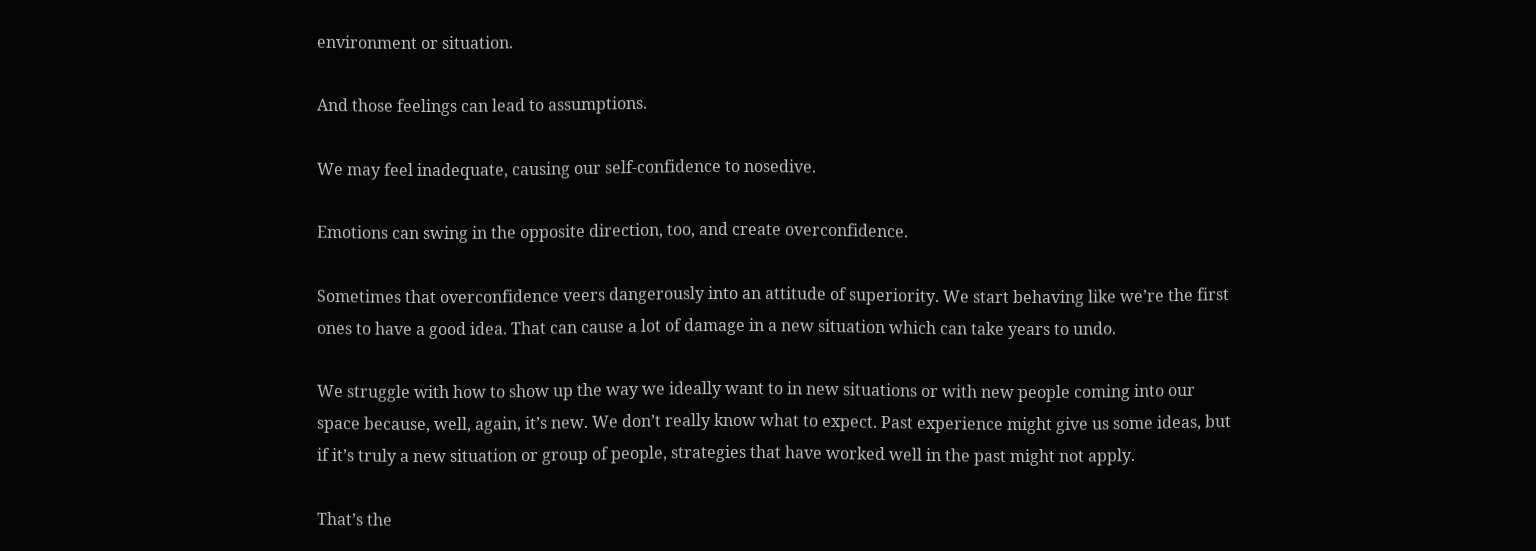environment or situation.

And those feelings can lead to assumptions.

We may feel inadequate, causing our self-confidence to nosedive.

Emotions can swing in the opposite direction, too, and create overconfidence.

Sometimes that overconfidence veers dangerously into an attitude of superiority. We start behaving like we’re the first ones to have a good idea. That can cause a lot of damage in a new situation which can take years to undo.

We struggle with how to show up the way we ideally want to in new situations or with new people coming into our space because, well, again, it’s new. We don’t really know what to expect. Past experience might give us some ideas, but if it’s truly a new situation or group of people, strategies that have worked well in the past might not apply.

That’s the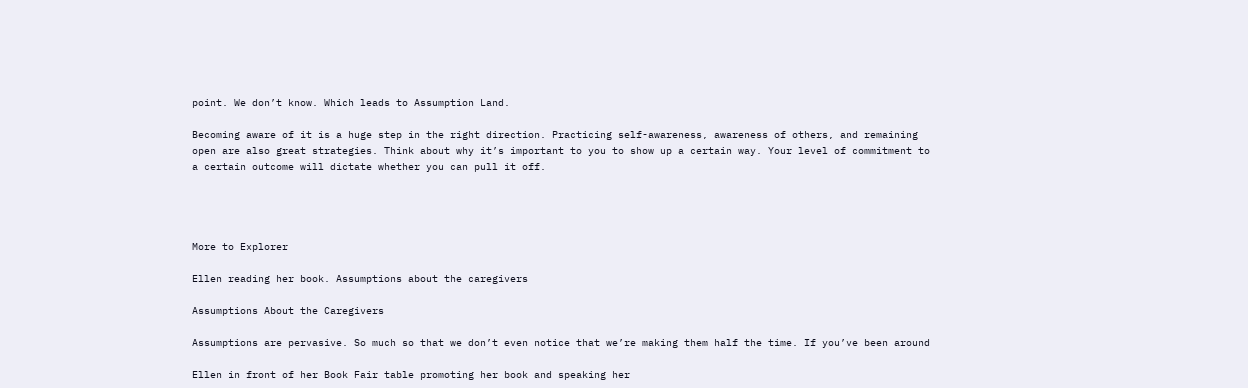point. We don’t know. Which leads to Assumption Land.

Becoming aware of it is a huge step in the right direction. Practicing self-awareness, awareness of others, and remaining open are also great strategies. Think about why it’s important to you to show up a certain way. Your level of commitment to a certain outcome will dictate whether you can pull it off.




More to Explorer

Ellen reading her book. Assumptions about the caregivers

Assumptions About the Caregivers

Assumptions are pervasive. So much so that we don’t even notice that we’re making them half the time. If you’ve been around

Ellen in front of her Book Fair table promoting her book and speaking her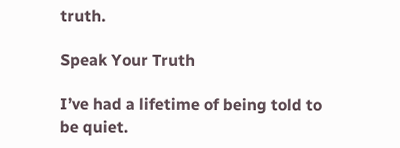truth.

Speak Your Truth

I’ve had a lifetime of being told to be quiet.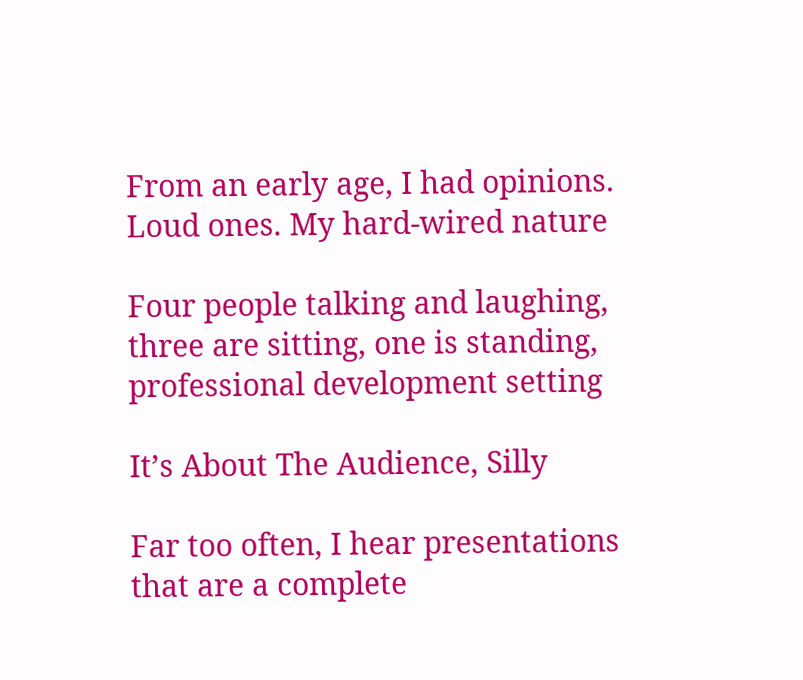From an early age, I had opinions. Loud ones. My hard-wired nature

Four people talking and laughing, three are sitting, one is standing, professional development setting

It’s About The Audience, Silly

Far too often, I hear presentations that are a complete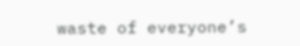waste of everyone’s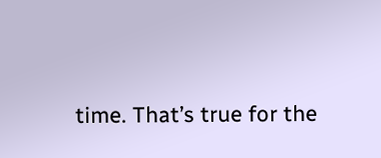time. That’s true for the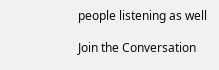people listening as well

Join the Conversation